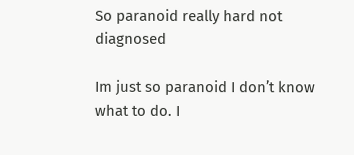So paranoid really hard not diagnosed

Im just so paranoid I don’t know what to do. I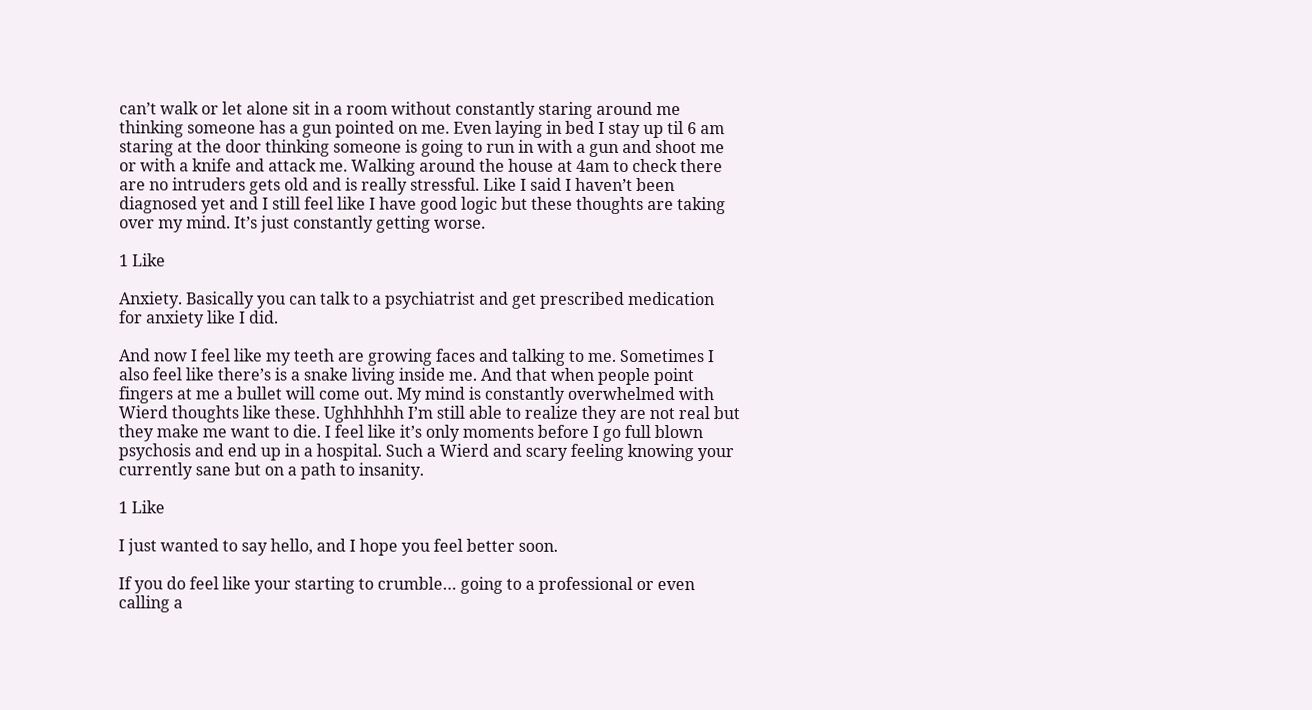can’t walk or let alone sit in a room without constantly staring around me thinking someone has a gun pointed on me. Even laying in bed I stay up til 6 am staring at the door thinking someone is going to run in with a gun and shoot me or with a knife and attack me. Walking around the house at 4am to check there are no intruders gets old and is really stressful. Like I said I haven’t been diagnosed yet and I still feel like I have good logic but these thoughts are taking over my mind. It’s just constantly getting worse.

1 Like

Anxiety. Basically you can talk to a psychiatrist and get prescribed medication for anxiety like I did.

And now I feel like my teeth are growing faces and talking to me. Sometimes I also feel like there’s is a snake living inside me. And that when people point fingers at me a bullet will come out. My mind is constantly overwhelmed with Wierd thoughts like these. Ughhhhhh I’m still able to realize they are not real but they make me want to die. I feel like it’s only moments before I go full blown psychosis and end up in a hospital. Such a Wierd and scary feeling knowing your currently sane but on a path to insanity.

1 Like

I just wanted to say hello, and I hope you feel better soon.

If you do feel like your starting to crumble… going to a professional or even calling a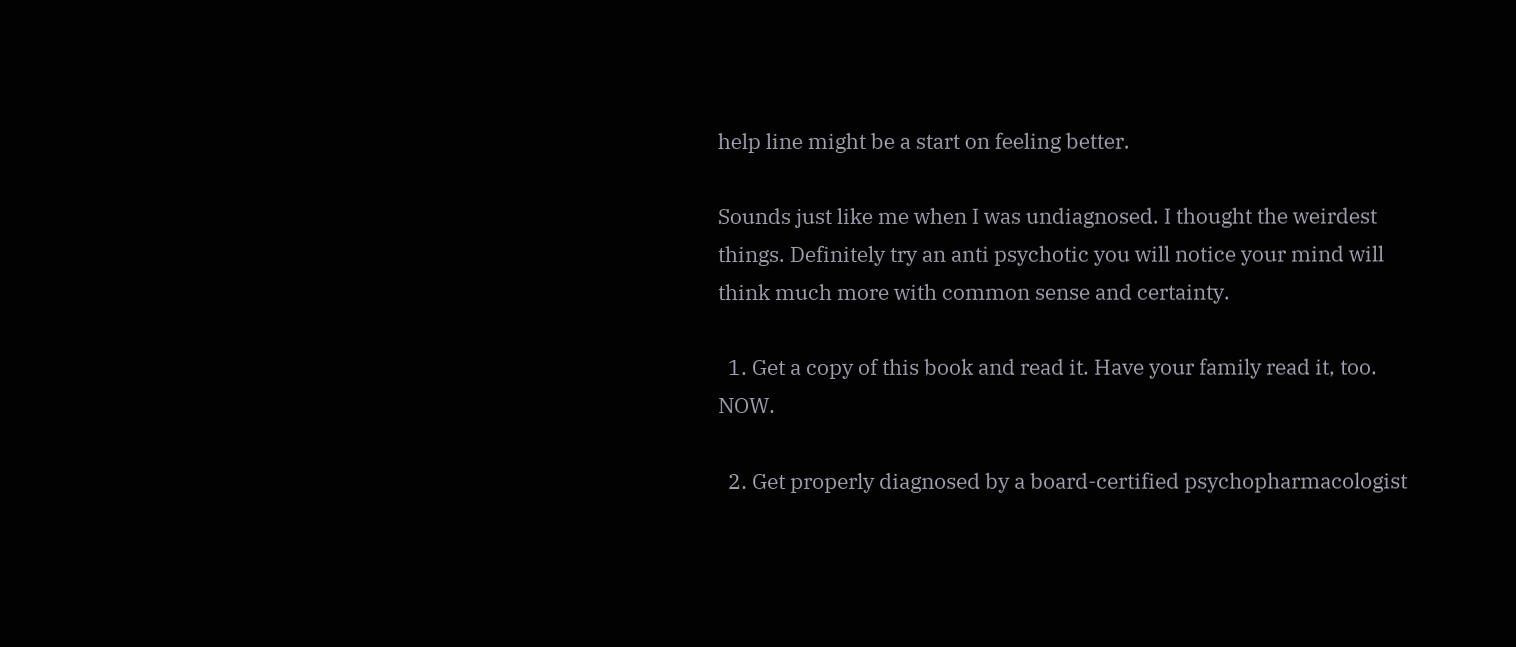help line might be a start on feeling better.

Sounds just like me when I was undiagnosed. I thought the weirdest things. Definitely try an anti psychotic you will notice your mind will think much more with common sense and certainty.

  1. Get a copy of this book and read it. Have your family read it, too. NOW.

  2. Get properly diagnosed by a board-certified psychopharmacologist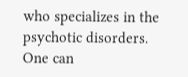who specializes in the psychotic disorders. One can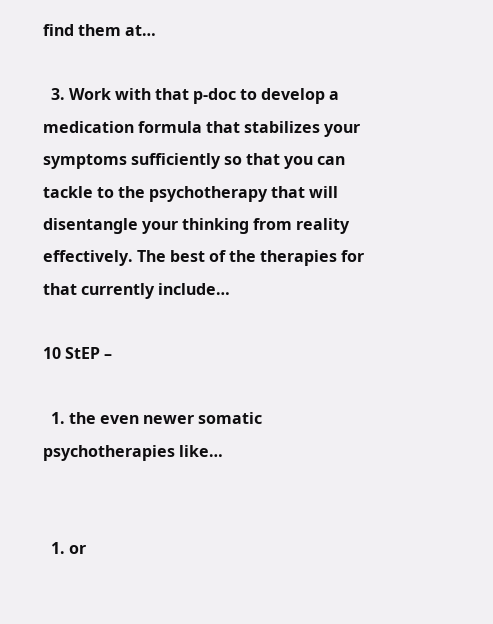find them at…

  3. Work with that p-doc to develop a medication formula that stabilizes your symptoms sufficiently so that you can tackle to the psychotherapy that will disentangle your thinking from reality effectively. The best of the therapies for that currently include…

10 StEP –

  1. the even newer somatic psychotherapies like…


  1. or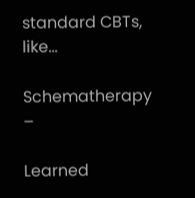standard CBTs, like…

Schematherapy –

Learned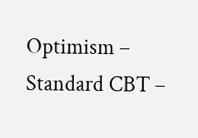Optimism –
Standard CBT –